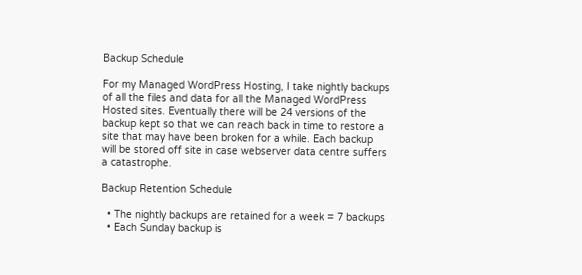Backup Schedule

For my Managed WordPress Hosting, I take nightly backups of all the files and data for all the Managed WordPress Hosted sites. Eventually there will be 24 versions of the backup kept so that we can reach back in time to restore a site that may have been broken for a while. Each backup will be stored off site in case webserver data centre suffers a catastrophe.

Backup Retention Schedule

  • The nightly backups are retained for a week = 7 backups
  • Each Sunday backup is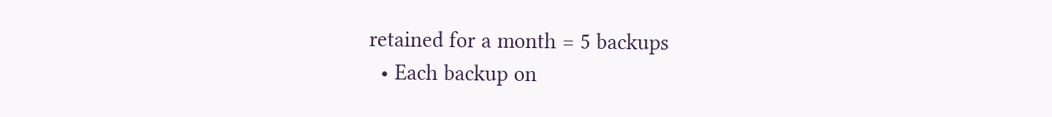retained for a month = 5 backups
  • Each backup on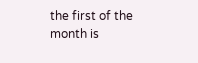the first of the month is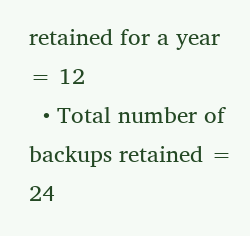retained for a year = 12
  • Total number of backups retained = 24